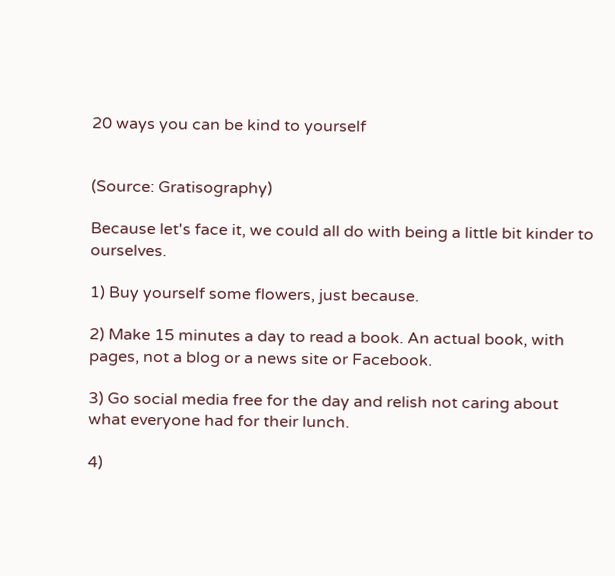20 ways you can be kind to yourself


(Source: Gratisography)

Because let's face it, we could all do with being a little bit kinder to ourselves.

1) Buy yourself some flowers, just because.

2) Make 15 minutes a day to read a book. An actual book, with pages, not a blog or a news site or Facebook.

3) Go social media free for the day and relish not caring about what everyone had for their lunch.

4)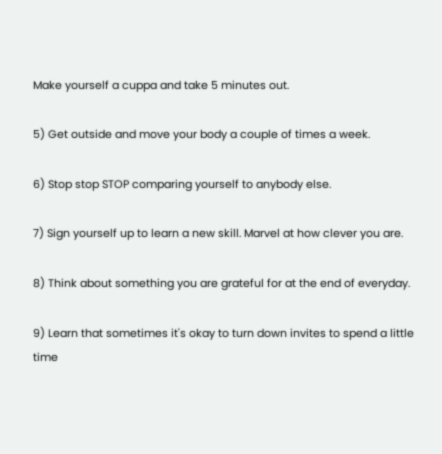Make yourself a cuppa and take 5 minutes out.

5) Get outside and move your body a couple of times a week.

6) Stop stop STOP comparing yourself to anybody else.

7) Sign yourself up to learn a new skill. Marvel at how clever you are.

8) Think about something you are grateful for at the end of everyday.

9) Learn that sometimes it's okay to turn down invites to spend a little time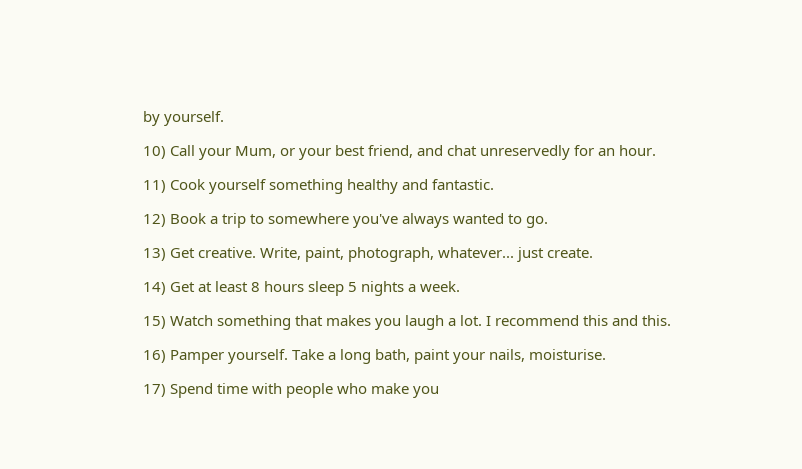by yourself.

10) Call your Mum, or your best friend, and chat unreservedly for an hour.

11) Cook yourself something healthy and fantastic.

12) Book a trip to somewhere you've always wanted to go.

13) Get creative. Write, paint, photograph, whatever... just create.

14) Get at least 8 hours sleep 5 nights a week.

15) Watch something that makes you laugh a lot. I recommend this and this.

16) Pamper yourself. Take a long bath, paint your nails, moisturise.

17) Spend time with people who make you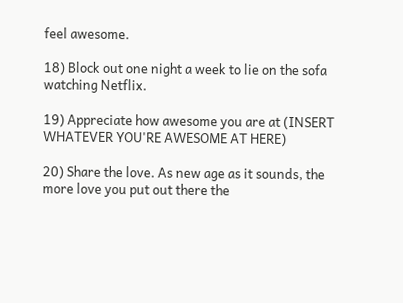feel awesome.

18) Block out one night a week to lie on the sofa watching Netflix.

19) Appreciate how awesome you are at (INSERT WHATEVER YOU'RE AWESOME AT HERE)

20) Share the love. As new age as it sounds, the  more love you put out there the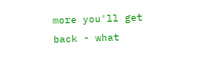more you'll get back - what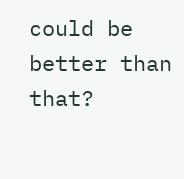could be better than that?